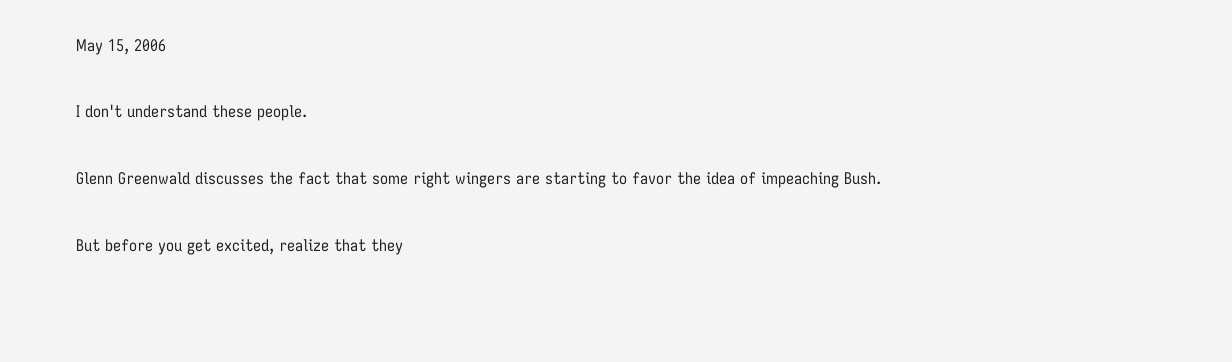May 15, 2006

I don't understand these people.

Glenn Greenwald discusses the fact that some right wingers are starting to favor the idea of impeaching Bush.

But before you get excited, realize that they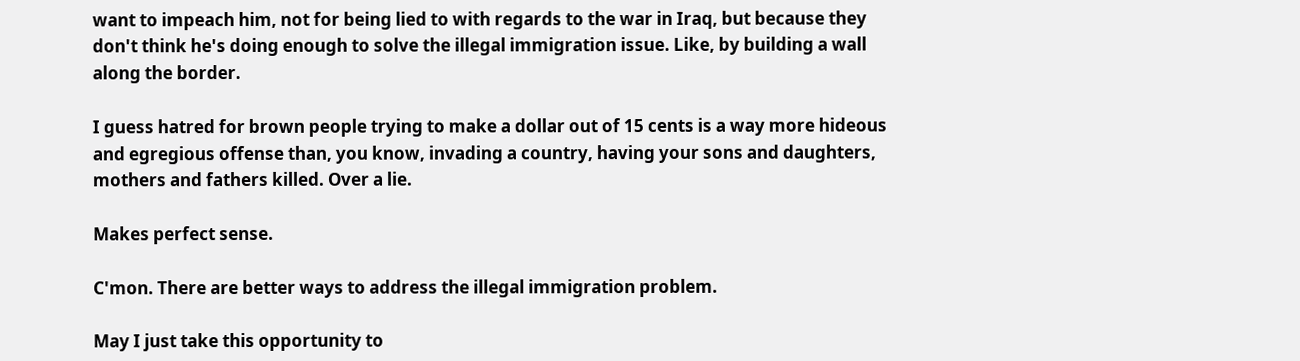want to impeach him, not for being lied to with regards to the war in Iraq, but because they don't think he's doing enough to solve the illegal immigration issue. Like, by building a wall along the border.

I guess hatred for brown people trying to make a dollar out of 15 cents is a way more hideous and egregious offense than, you know, invading a country, having your sons and daughters, mothers and fathers killed. Over a lie.

Makes perfect sense.

C'mon. There are better ways to address the illegal immigration problem.

May I just take this opportunity to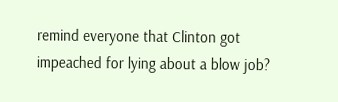remind everyone that Clinton got impeached for lying about a blow job?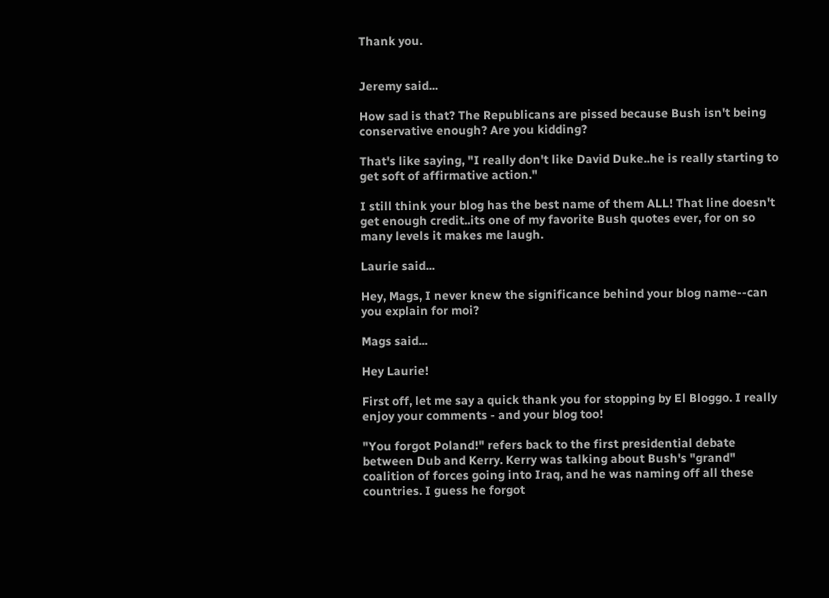Thank you.


Jeremy said...

How sad is that? The Republicans are pissed because Bush isn't being conservative enough? Are you kidding?

That's like saying, "I really don't like David Duke..he is really starting to get soft of affirmative action."

I still think your blog has the best name of them ALL! That line doesn't get enough credit..its one of my favorite Bush quotes ever, for on so many levels it makes me laugh.

Laurie said...

Hey, Mags, I never knew the significance behind your blog name--can you explain for moi?

Mags said...

Hey Laurie!

First off, let me say a quick thank you for stopping by El Bloggo. I really enjoy your comments - and your blog too!

"You forgot Poland!" refers back to the first presidential debate between Dub and Kerry. Kerry was talking about Bush's "grand" coalition of forces going into Iraq, and he was naming off all these countries. I guess he forgot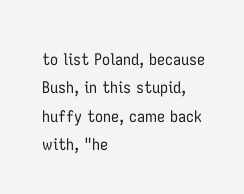to list Poland, because Bush, in this stupid, huffy tone, came back with, "he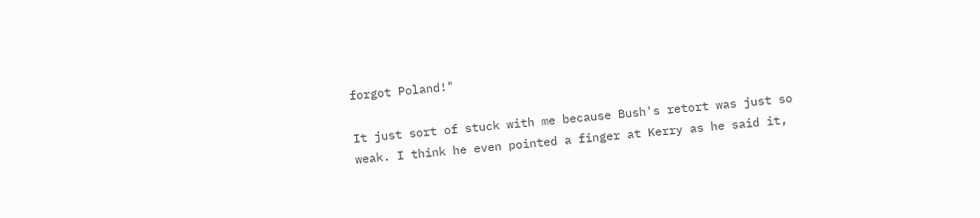forgot Poland!"

It just sort of stuck with me because Bush's retort was just so weak. I think he even pointed a finger at Kerry as he said it,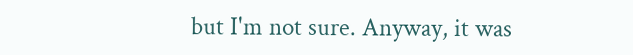but I'm not sure. Anyway, it was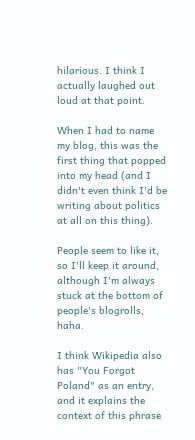hilarious. I think I actually laughed out loud at that point.

When I had to name my blog, this was the first thing that popped into my head (and I didn't even think I'd be writing about politics at all on this thing).

People seem to like it, so I'll keep it around, although I'm always stuck at the bottom of people's blogrolls, haha.

I think Wikipedia also has "You Forgot Poland" as an entry, and it explains the context of this phrase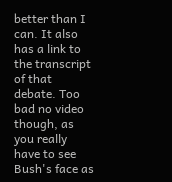better than I can. It also has a link to the transcript of that debate. Too bad no video though, as you really have to see Bush's face as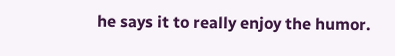he says it to really enjoy the humor.